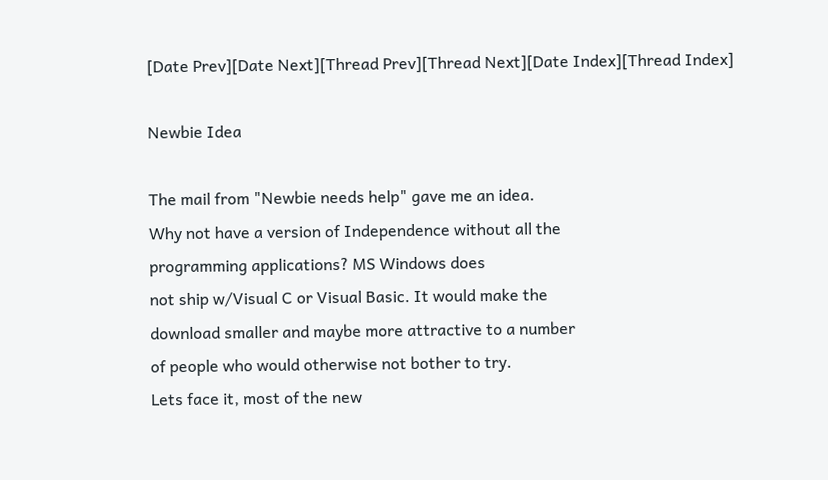[Date Prev][Date Next][Thread Prev][Thread Next][Date Index][Thread Index]

Newbie Idea

The mail from "Newbie needs help" gave me an idea.
Why not have a version of Independence without all the
programming applications? MS Windows does
not ship w/Visual C or Visual Basic. It would make the
download smaller and maybe more attractive to a number
of people who would otherwise not bother to try.
Lets face it, most of the new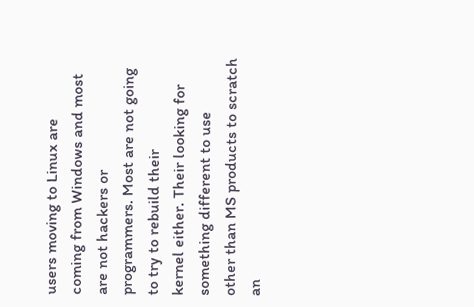users moving to Linux are
coming from Windows and most are not hackers or
programmers. Most are not going to try to rebuild their
kernel either. Their looking for something different to use
other than MS products to scratch an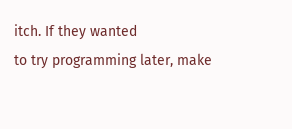itch. If they wanted
to try programming later, make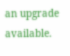an upgrade available.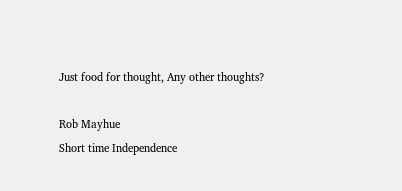Just food for thought, Any other thoughts?

Rob Mayhue
Short time Independence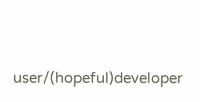user/(hopeful)developer